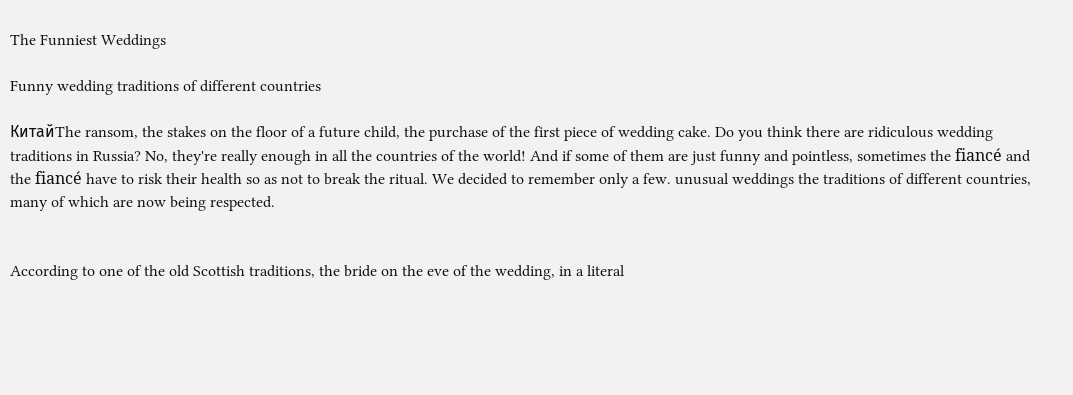The Funniest Weddings

Funny wedding traditions of different countries

КитайThe ransom, the stakes on the floor of a future child, the purchase of the first piece of wedding cake. Do you think there are ridiculous wedding traditions in Russia? No, they're really enough in all the countries of the world! And if some of them are just funny and pointless, sometimes the fiancé and the fiancé have to risk their health so as not to break the ritual. We decided to remember only a few. unusual weddings the traditions of different countries, many of which are now being respected.


According to one of the old Scottish traditions, the bride on the eve of the wedding, in a literal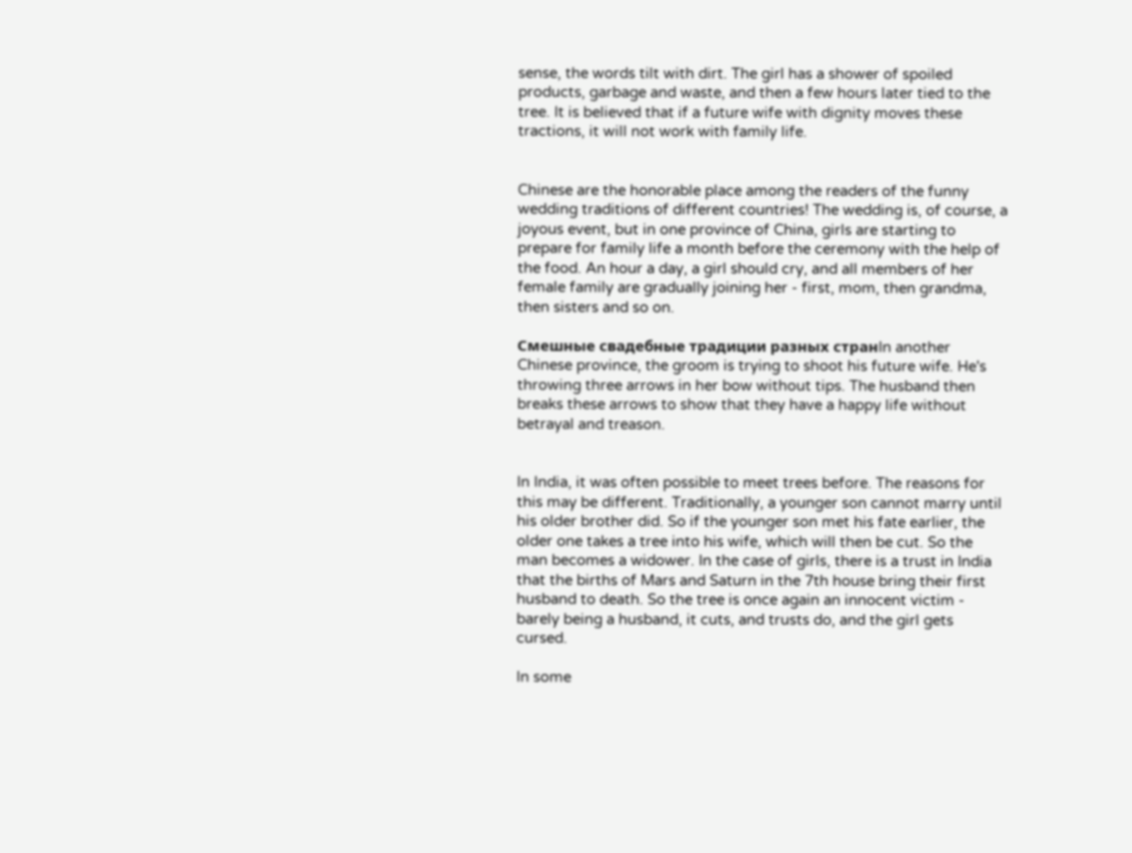sense, the words tilt with dirt. The girl has a shower of spoiled products, garbage and waste, and then a few hours later tied to the tree. It is believed that if a future wife with dignity moves these tractions, it will not work with family life.


Chinese are the honorable place among the readers of the funny wedding traditions of different countries! The wedding is, of course, a joyous event, but in one province of China, girls are starting to prepare for family life a month before the ceremony with the help of the food. An hour a day, a girl should cry, and all members of her female family are gradually joining her - first, mom, then grandma, then sisters and so on.

Смешные свадебные традиции разных странIn another Chinese province, the groom is trying to shoot his future wife. He's throwing three arrows in her bow without tips. The husband then breaks these arrows to show that they have a happy life without betrayal and treason.


In India, it was often possible to meet trees before. The reasons for this may be different. Traditionally, a younger son cannot marry until his older brother did. So if the younger son met his fate earlier, the older one takes a tree into his wife, which will then be cut. So the man becomes a widower. In the case of girls, there is a trust in India that the births of Mars and Saturn in the 7th house bring their first husband to death. So the tree is once again an innocent victim - barely being a husband, it cuts, and trusts do, and the girl gets cursed.

In some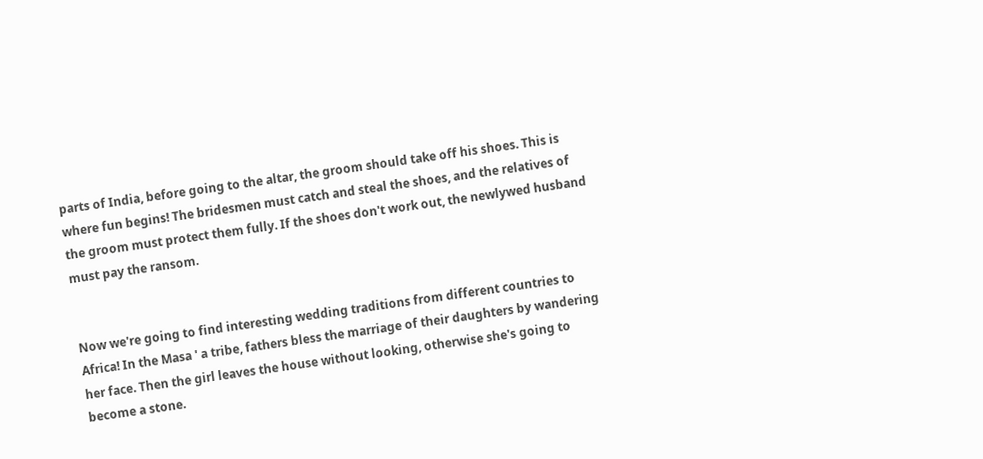parts of India, before going to the altar, the groom should take off his shoes. This is where fun begins! The bridesmen must catch and steal the shoes, and the relatives of the groom must protect them fully. If the shoes don't work out, the newlywed husband must pay the ransom.


Now we're going to find interesting wedding traditions from different countries to Africa! In the Masa ' a tribe, fathers bless the marriage of their daughters by wandering her face. Then the girl leaves the house without looking, otherwise she's going to become a stone.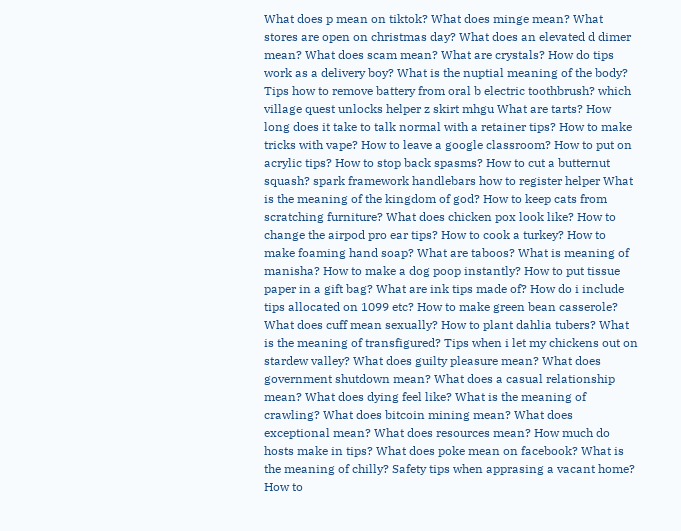What does p mean on tiktok? What does minge mean? What stores are open on christmas day? What does an elevated d dimer mean? What does scam mean? What are crystals? How do tips work as a delivery boy? What is the nuptial meaning of the body? Tips how to remove battery from oral b electric toothbrush? which village quest unlocks helper z skirt mhgu What are tarts? How long does it take to talk normal with a retainer tips? How to make tricks with vape? How to leave a google classroom? How to put on acrylic tips? How to stop back spasms? How to cut a butternut squash? spark framework handlebars how to register helper What is the meaning of the kingdom of god? How to keep cats from scratching furniture? What does chicken pox look like? How to change the airpod pro ear tips? How to cook a turkey? How to make foaming hand soap? What are taboos? What is meaning of manisha? How to make a dog poop instantly? How to put tissue paper in a gift bag? What are ink tips made of? How do i include tips allocated on 1099 etc? How to make green bean casserole? What does cuff mean sexually? How to plant dahlia tubers? What is the meaning of transfigured? Tips when i let my chickens out on stardew valley? What does guilty pleasure mean? What does government shutdown mean? What does a casual relationship mean? What does dying feel like? What is the meaning of crawling? What does bitcoin mining mean? What does exceptional mean? What does resources mean? How much do hosts make in tips? What does poke mean on facebook? What is the meaning of chilly? Safety tips when apprasing a vacant home? How to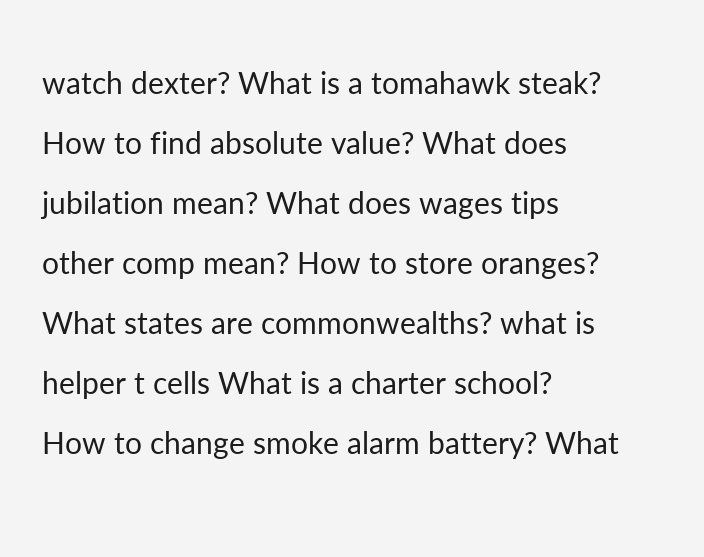watch dexter? What is a tomahawk steak? How to find absolute value? What does jubilation mean? What does wages tips other comp mean? How to store oranges? What states are commonwealths? what is helper t cells What is a charter school? How to change smoke alarm battery? What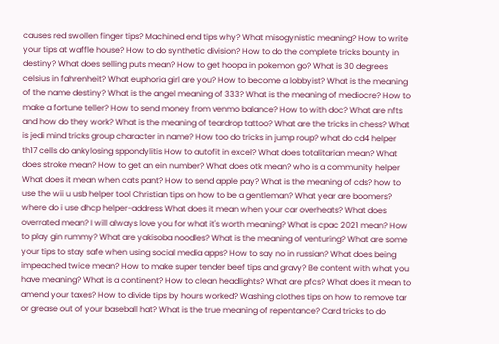causes red swollen finger tips? Machined end tips why? What misogynistic meaning? How to write your tips at waffle house? How to do synthetic division? How to do the complete tricks bounty in destiny? What does selling puts mean? How to get hoopa in pokemon go? What is 30 degrees celsius in fahrenheit? What euphoria girl are you? How to become a lobbyist? What is the meaning of the name destiny? What is the angel meaning of 333? What is the meaning of mediocre? How to make a fortune teller? How to send money from venmo balance? How to with doc? What are nfts and how do they work? What is the meaning of teardrop tattoo? What are the tricks in chess? What is jedi mind tricks group character in name? How too do tricks in jump roup? what do cd4 helper th17 cells do ankylosing sppondylitis How to autofit in excel? What does totalitarian mean? What does stroke mean? How to get an ein number? What does otk mean? who is a community helper What does it mean when cats pant? How to send apple pay? What is the meaning of cds? how to use the wii u usb helper tool Christian tips on how to be a gentleman? What year are boomers? where do i use dhcp helper-address What does it mean when your car overheats? What does overrated mean? I will always love you for what it's worth meaning? What is cpac 2021 mean? How to play gin rummy? What are yakisoba noodles? What is the meaning of venturing? What are some your tips to stay safe when using social media apps? How to say no in russian? What does being impeached twice mean? How to make super tender beef tips and gravy? Be content with what you have meaning? What is a continent? How to clean headlights? What are pfcs? What does it mean to amend your taxes? How to divide tips by hours worked? Washing clothes tips on how to remove tar or grease out of your baseball hat? What is the true meaning of repentance? Card tricks to do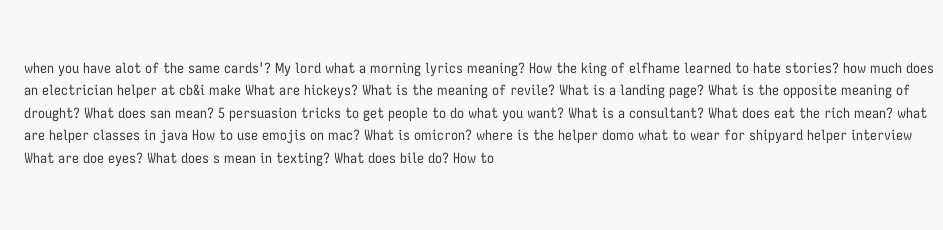when you have alot of the same cards'? My lord what a morning lyrics meaning? How the king of elfhame learned to hate stories? how much does an electrician helper at cb&i make What are hickeys? What is the meaning of revile? What is a landing page? What is the opposite meaning of drought? What does san mean? 5 persuasion tricks to get people to do what you want? What is a consultant? What does eat the rich mean? what are helper classes in java How to use emojis on mac? What is omicron? where is the helper domo what to wear for shipyard helper interview What are doe eyes? What does s mean in texting? What does bile do? How to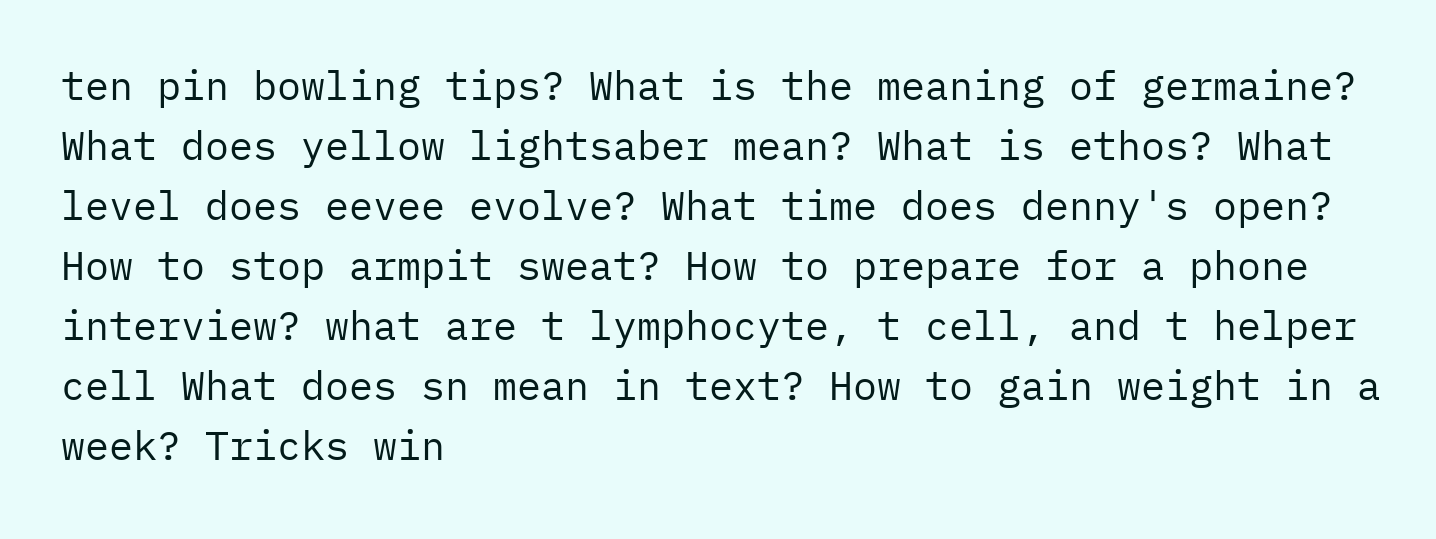ten pin bowling tips? What is the meaning of germaine? What does yellow lightsaber mean? What is ethos? What level does eevee evolve? What time does denny's open? How to stop armpit sweat? How to prepare for a phone interview? what are t lymphocyte, t cell, and t helper cell What does sn mean in text? How to gain weight in a week? Tricks win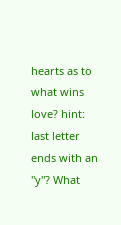hearts as to what wins love? hint: last letter ends with an "y"? What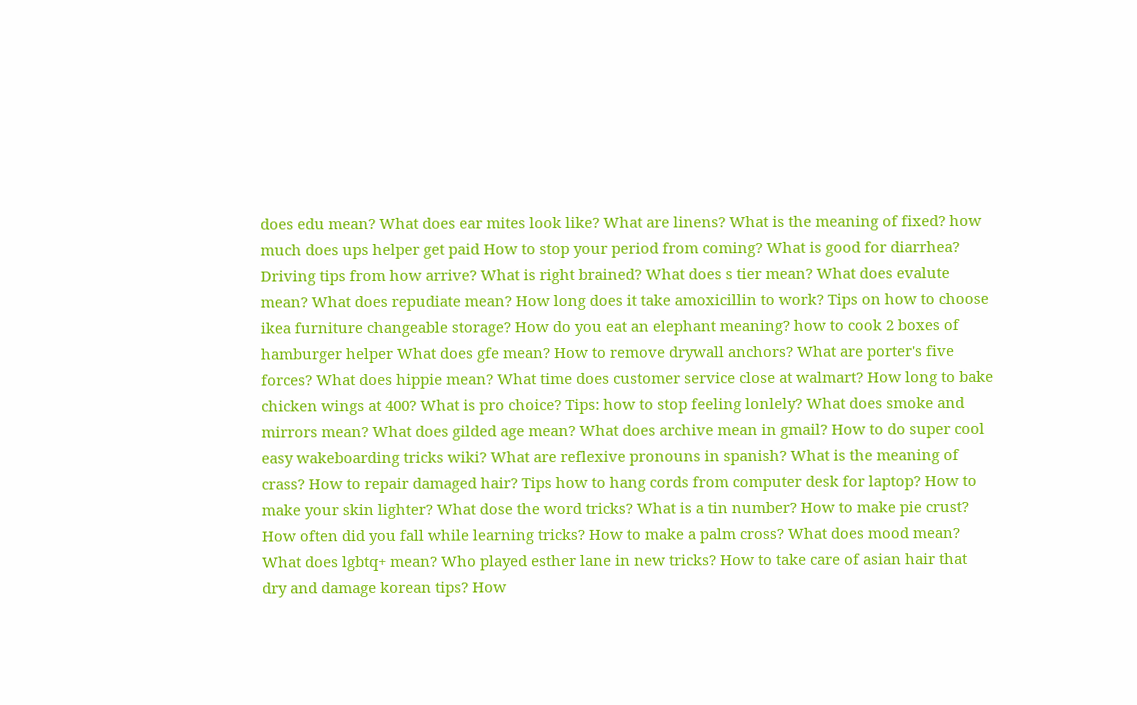does edu mean? What does ear mites look like? What are linens? What is the meaning of fixed? how much does ups helper get paid How to stop your period from coming? What is good for diarrhea? Driving tips from how arrive? What is right brained? What does s tier mean? What does evalute mean? What does repudiate mean? How long does it take amoxicillin to work? Tips on how to choose ikea furniture changeable storage? How do you eat an elephant meaning? how to cook 2 boxes of hamburger helper What does gfe mean? How to remove drywall anchors? What are porter's five forces? What does hippie mean? What time does customer service close at walmart? How long to bake chicken wings at 400? What is pro choice? Tips: how to stop feeling lonlely? What does smoke and mirrors mean? What does gilded age mean? What does archive mean in gmail? How to do super cool easy wakeboarding tricks wiki? What are reflexive pronouns in spanish? What is the meaning of crass? How to repair damaged hair? Tips how to hang cords from computer desk for laptop? How to make your skin lighter? What dose the word tricks? What is a tin number? How to make pie crust? How often did you fall while learning tricks? How to make a palm cross? What does mood mean? What does lgbtq+ mean? Who played esther lane in new tricks? How to take care of asian hair that dry and damage korean tips? How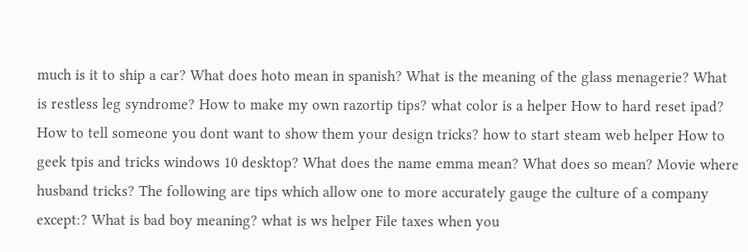much is it to ship a car? What does hoto mean in spanish? What is the meaning of the glass menagerie? What is restless leg syndrome? How to make my own razortip tips? what color is a helper How to hard reset ipad? How to tell someone you dont want to show them your design tricks? how to start steam web helper How to geek tpis and tricks windows 10 desktop? What does the name emma mean? What does so mean? Movie where husband tricks? The following are tips which allow one to more accurately gauge the culture of a company except:? What is bad boy meaning? what is ws helper File taxes when you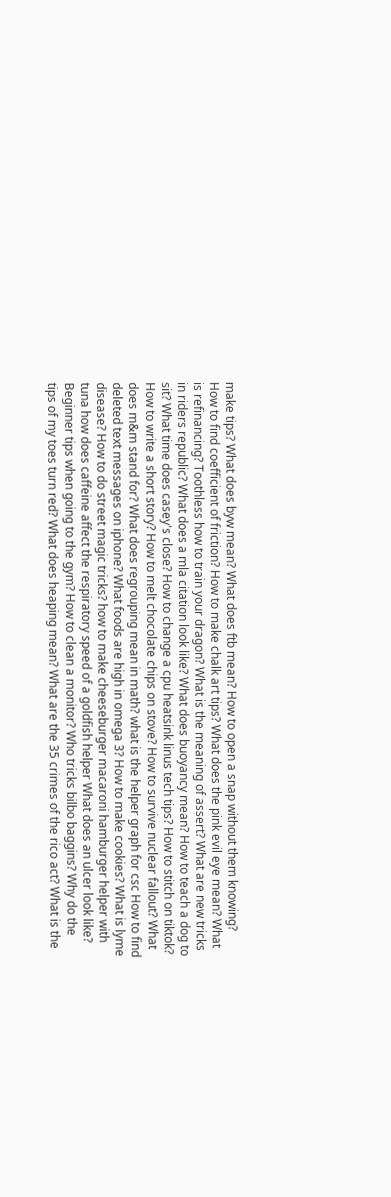make tips? What does byw mean? What does ftb mean? How to open a snap without them knowing? How to find coefficient of friction? How to make chalk art tips? What does the pink evil eye mean? What is refinancing? Toothless how to train your dragon? What is the meaning of assert? What are new tricks in riders republic? What does a mla citation look like? What does buoyancy mean? How to teach a dog to sit? What time does casey's close? How to change a cpu heatsink linus tech tips? How to stitch on tiktok? How to write a short story? How to melt chocolate chips on stove? How to survive nuclear fallout? What does m&m stand for? What does regrouping mean in math? what is the helper graph for csc How to find deleted text messages on iphone? What foods are high in omega 3? How to make cookies? What is lyme disease? How to do street magic tricks? how to make cheeseburger macaroni hamburger helper with tuna how does caffeine affect the respiratory speed of a goldfish helper What does an ulcer look like? Beginner tips when going to the gym? How to clean a monitor? Who tricks bilbo baggins? Why do the tips of my toes turn red? What does heaping mean? What are the 35 crimes of the rico act? What is the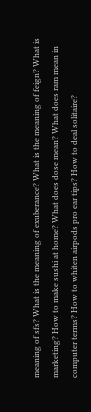meaning of sfs? What is the meaning of exuberance? What is the meaning of feign? What is marketing? How to make sushi at home? What does dose mean? What does ram mean in computer terms? How to whiten airpods pro ear tips? How to deal solitaire?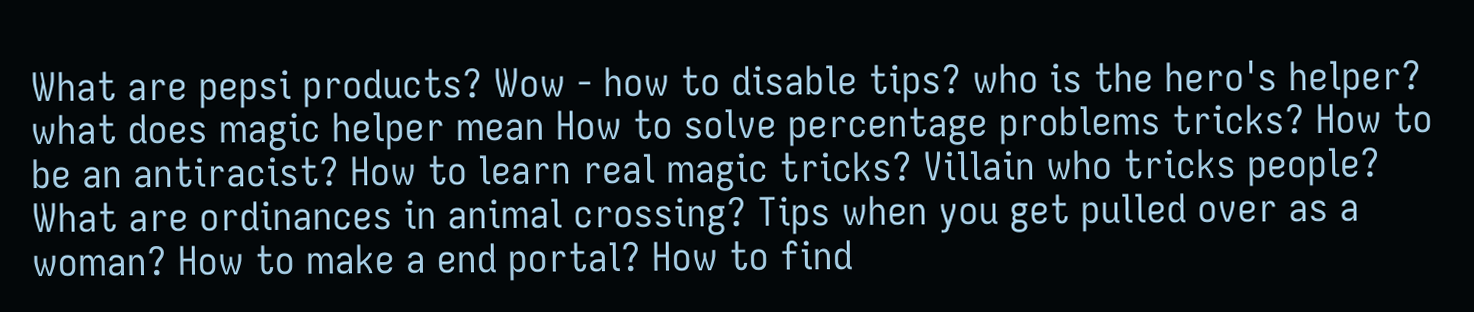What are pepsi products? Wow - how to disable tips? who is the hero's helper? what does magic helper mean How to solve percentage problems tricks? How to be an antiracist? How to learn real magic tricks? Villain who tricks people? What are ordinances in animal crossing? Tips when you get pulled over as a woman? How to make a end portal? How to find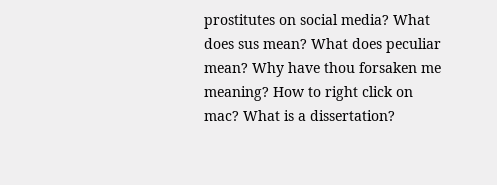prostitutes on social media? What does sus mean? What does peculiar mean? Why have thou forsaken me meaning? How to right click on mac? What is a dissertation?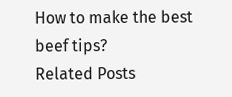How to make the best beef tips?
Related Posts